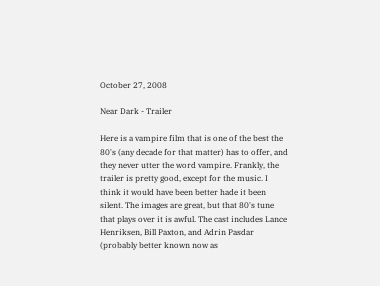October 27, 2008

Near Dark - Trailer

Here is a vampire film that is one of the best the 80's (any decade for that matter) has to offer, and they never utter the word vampire. Frankly, the trailer is pretty good, except for the music. I think it would have been better hade it been silent. The images are great, but that 80's tune that plays over it is awful. The cast includes Lance Henriksen, Bill Paxton, and Adrin Pasdar (probably better known now as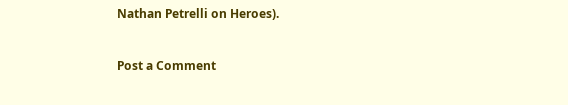Nathan Petrelli on Heroes).


Post a Comment